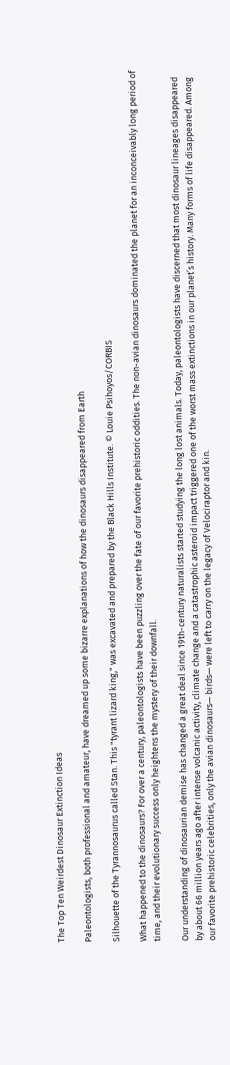The Top Ten Weirdest Dinosaur Extinction Ideas

Paleontologists, both professional and amateur, have dreamed up some bizarre explanations of how the dinosaurs disappeared from Earth

Silhouette of the Tyrannosaurus called Stan. This "tyrant lizard king," was excavated and prepared by the Black Hills Institute. © Louie Psihoyos/CORBIS

What happened to the dinosaurs? For over a century, paleontologists have been puzzling over the fate of our favorite prehistoric oddities. The non-avian dinosaurs dominated the planet for an inconceivably long period of time, and their evolutionary success only heightens the mystery of their downfall.

Our understanding of dinosaurian demise has changed a great deal since 19th-century naturalists started studying the long lost animals. Today, paleontologists have discerned that most dinosaur lineages disappeared by about 66 million years ago after intense volcanic activity, climate change and a catastrophic asteroid impact triggered one of the worst mass extinctions in our planet’s history. Many forms of life disappeared. Among our favorite prehistoric celebrities, only the avian dinosaurs— birds— were left to carry on the legacy of Velociraptor and kin.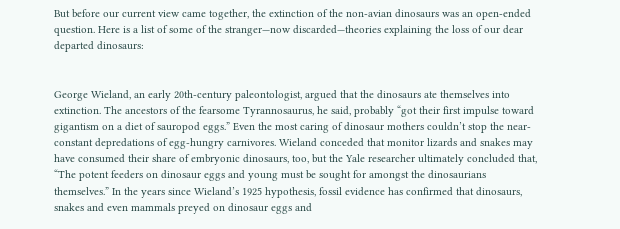But before our current view came together, the extinction of the non-avian dinosaurs was an open-ended question. Here is a list of some of the stranger—now discarded—theories explaining the loss of our dear departed dinosaurs:


George Wieland, an early 20th-century paleontologist, argued that the dinosaurs ate themselves into extinction. The ancestors of the fearsome Tyrannosaurus, he said, probably “got their first impulse toward gigantism on a diet of sauropod eggs.” Even the most caring of dinosaur mothers couldn’t stop the near-constant depredations of egg-hungry carnivores. Wieland conceded that monitor lizards and snakes may have consumed their share of embryonic dinosaurs, too, but the Yale researcher ultimately concluded that, “The potent feeders on dinosaur eggs and young must be sought for amongst the dinosaurians themselves.” In the years since Wieland’s 1925 hypothesis, fossil evidence has confirmed that dinosaurs, snakes and even mammals preyed on dinosaur eggs and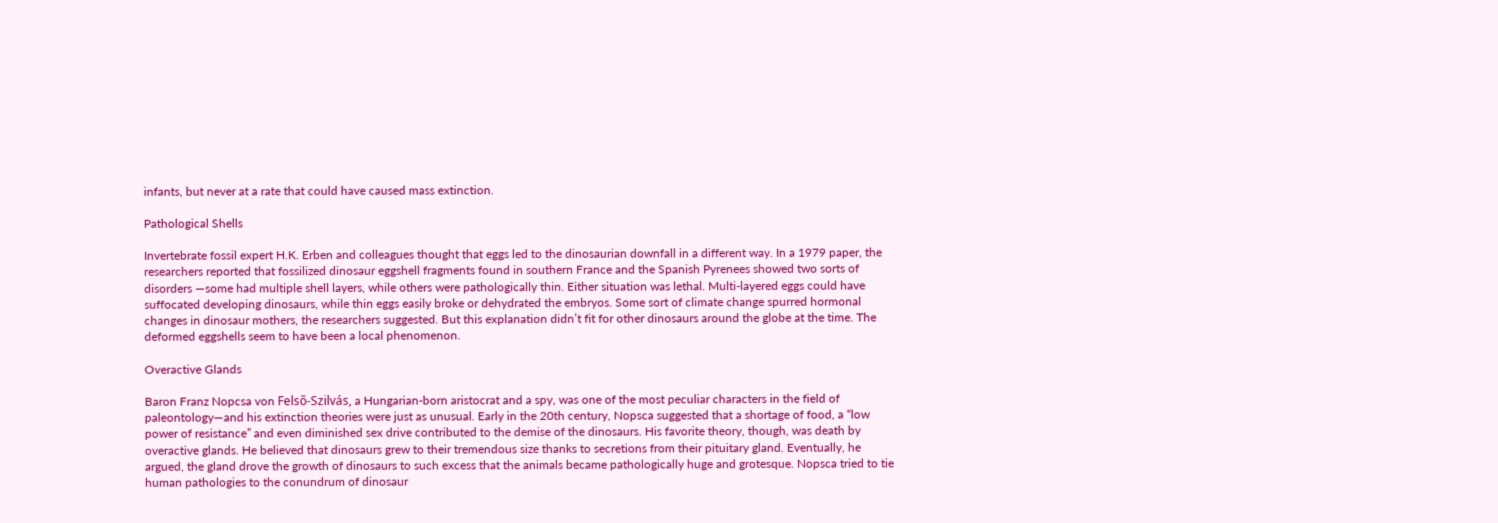infants, but never at a rate that could have caused mass extinction.

Pathological Shells

Invertebrate fossil expert H.K. Erben and colleagues thought that eggs led to the dinosaurian downfall in a different way. In a 1979 paper, the researchers reported that fossilized dinosaur eggshell fragments found in southern France and the Spanish Pyrenees showed two sorts of disorders —some had multiple shell layers, while others were pathologically thin. Either situation was lethal. Multi-layered eggs could have suffocated developing dinosaurs, while thin eggs easily broke or dehydrated the embryos. Some sort of climate change spurred hormonal changes in dinosaur mothers, the researchers suggested. But this explanation didn’t fit for other dinosaurs around the globe at the time. The deformed eggshells seem to have been a local phenomenon.

Overactive Glands

Baron Franz Nopcsa von Felső-Szilvás, a Hungarian-born aristocrat and a spy, was one of the most peculiar characters in the field of paleontology—and his extinction theories were just as unusual. Early in the 20th century, Nopsca suggested that a shortage of food, a “low power of resistance” and even diminished sex drive contributed to the demise of the dinosaurs. His favorite theory, though, was death by overactive glands. He believed that dinosaurs grew to their tremendous size thanks to secretions from their pituitary gland. Eventually, he argued, the gland drove the growth of dinosaurs to such excess that the animals became pathologically huge and grotesque. Nopsca tried to tie human pathologies to the conundrum of dinosaur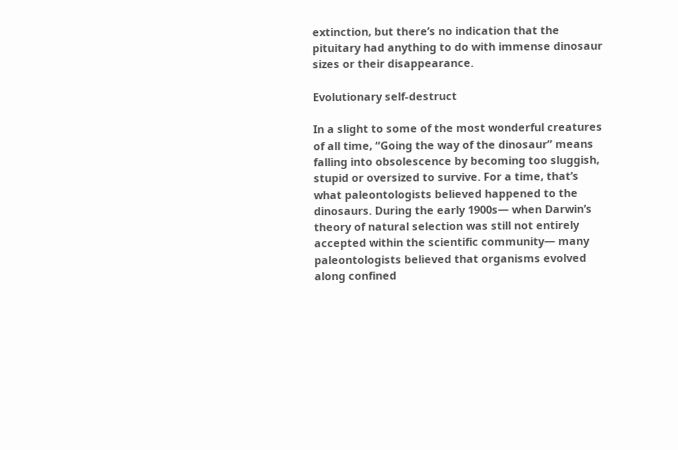extinction, but there’s no indication that the pituitary had anything to do with immense dinosaur sizes or their disappearance.

Evolutionary self-destruct

In a slight to some of the most wonderful creatures of all time, “Going the way of the dinosaur” means falling into obsolescence by becoming too sluggish, stupid or oversized to survive. For a time, that’s what paleontologists believed happened to the dinosaurs. During the early 1900s— when Darwin’s theory of natural selection was still not entirely accepted within the scientific community— many paleontologists believed that organisms evolved along confined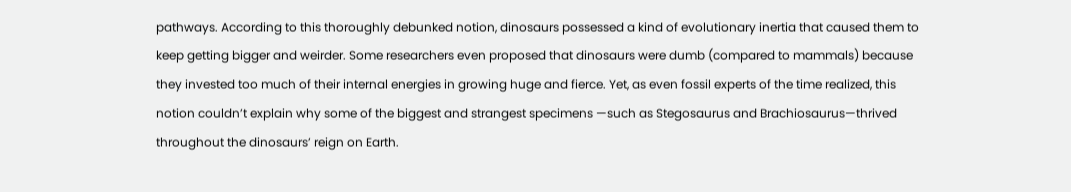pathways. According to this thoroughly debunked notion, dinosaurs possessed a kind of evolutionary inertia that caused them to keep getting bigger and weirder. Some researchers even proposed that dinosaurs were dumb (compared to mammals) because they invested too much of their internal energies in growing huge and fierce. Yet, as even fossil experts of the time realized, this notion couldn’t explain why some of the biggest and strangest specimens —such as Stegosaurus and Brachiosaurus—thrived throughout the dinosaurs’ reign on Earth.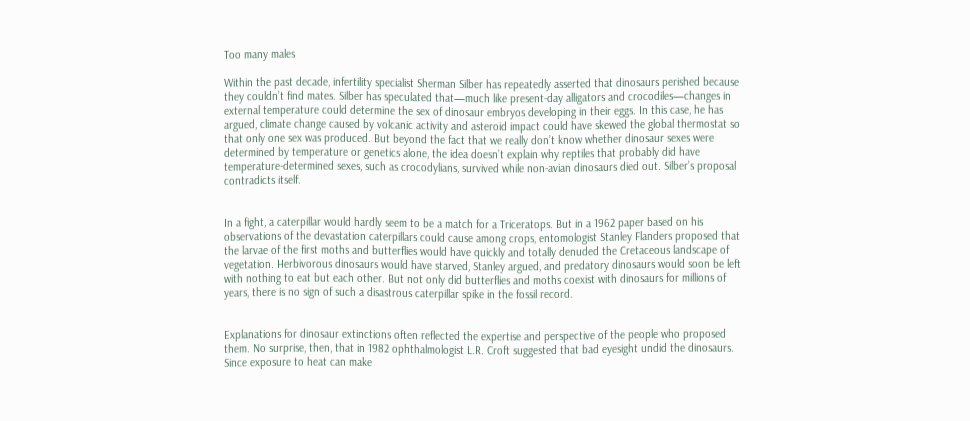Too many males

Within the past decade, infertility specialist Sherman Silber has repeatedly asserted that dinosaurs perished because they couldn’t find mates. Silber has speculated that—much like present-day alligators and crocodiles—changes in external temperature could determine the sex of dinosaur embryos developing in their eggs. In this case, he has argued, climate change caused by volcanic activity and asteroid impact could have skewed the global thermostat so that only one sex was produced. But beyond the fact that we really don’t know whether dinosaur sexes were determined by temperature or genetics alone, the idea doesn’t explain why reptiles that probably did have temperature-determined sexes, such as crocodylians, survived while non-avian dinosaurs died out. Silber’s proposal contradicts itself.


In a fight, a caterpillar would hardly seem to be a match for a Triceratops. But in a 1962 paper based on his observations of the devastation caterpillars could cause among crops, entomologist Stanley Flanders proposed that the larvae of the first moths and butterflies would have quickly and totally denuded the Cretaceous landscape of vegetation. Herbivorous dinosaurs would have starved, Stanley argued, and predatory dinosaurs would soon be left with nothing to eat but each other. But not only did butterflies and moths coexist with dinosaurs for millions of years, there is no sign of such a disastrous caterpillar spike in the fossil record.


Explanations for dinosaur extinctions often reflected the expertise and perspective of the people who proposed them. No surprise, then, that in 1982 ophthalmologist L.R. Croft suggested that bad eyesight undid the dinosaurs. Since exposure to heat can make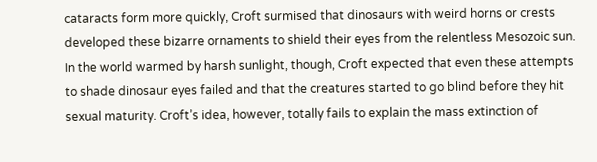cataracts form more quickly, Croft surmised that dinosaurs with weird horns or crests developed these bizarre ornaments to shield their eyes from the relentless Mesozoic sun. In the world warmed by harsh sunlight, though, Croft expected that even these attempts to shade dinosaur eyes failed and that the creatures started to go blind before they hit sexual maturity. Croft’s idea, however, totally fails to explain the mass extinction of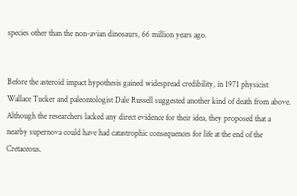species other than the non-avian dinosaurs, 66 million years ago.


Before the asteroid impact hypothesis gained widespread credibility, in 1971 physicist Wallace Tucker and paleontologist Dale Russell suggested another kind of death from above. Although the researchers lacked any direct evidence for their idea, they proposed that a nearby supernova could have had catastrophic consequences for life at the end of the Cretaceous.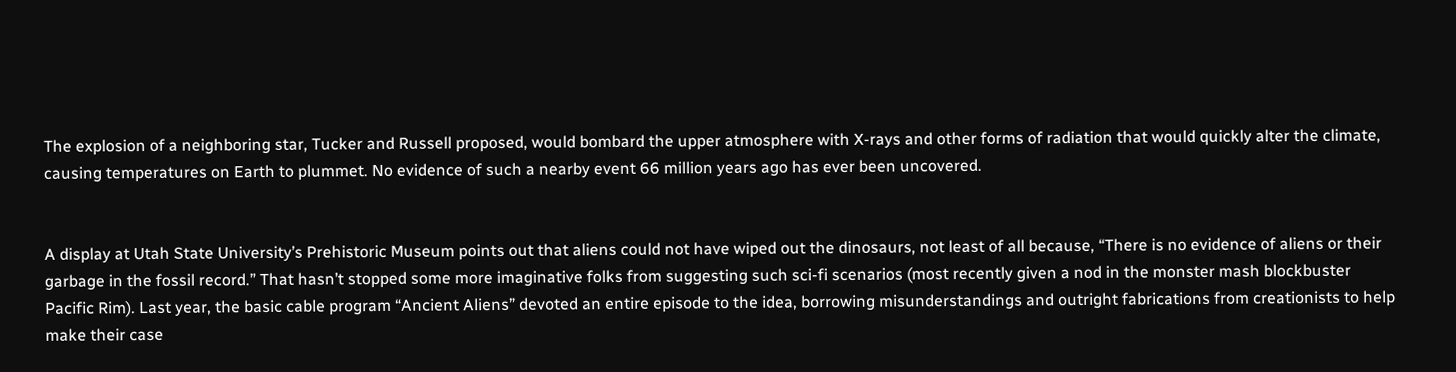The explosion of a neighboring star, Tucker and Russell proposed, would bombard the upper atmosphere with X-rays and other forms of radiation that would quickly alter the climate, causing temperatures on Earth to plummet. No evidence of such a nearby event 66 million years ago has ever been uncovered.


A display at Utah State University’s Prehistoric Museum points out that aliens could not have wiped out the dinosaurs, not least of all because, “There is no evidence of aliens or their garbage in the fossil record.” That hasn’t stopped some more imaginative folks from suggesting such sci-fi scenarios (most recently given a nod in the monster mash blockbuster Pacific Rim). Last year, the basic cable program “Ancient Aliens” devoted an entire episode to the idea, borrowing misunderstandings and outright fabrications from creationists to help make their case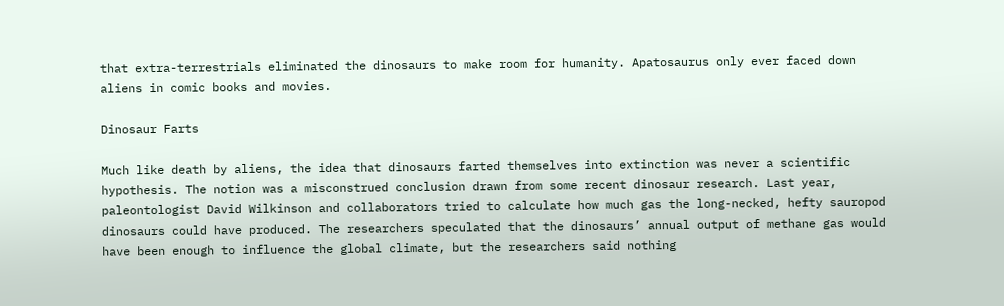that extra-terrestrials eliminated the dinosaurs to make room for humanity. Apatosaurus only ever faced down aliens in comic books and movies.

Dinosaur Farts

Much like death by aliens, the idea that dinosaurs farted themselves into extinction was never a scientific hypothesis. The notion was a misconstrued conclusion drawn from some recent dinosaur research. Last year, paleontologist David Wilkinson and collaborators tried to calculate how much gas the long-necked, hefty sauropod dinosaurs could have produced. The researchers speculated that the dinosaurs’ annual output of methane gas would have been enough to influence the global climate, but the researchers said nothing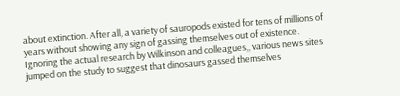about extinction. After all, a variety of sauropods existed for tens of millions of years without showing any sign of gassing themselves out of existence. Ignoring the actual research by Wilkinson and colleagues,, various news sites jumped on the study to suggest that dinosaurs gassed themselves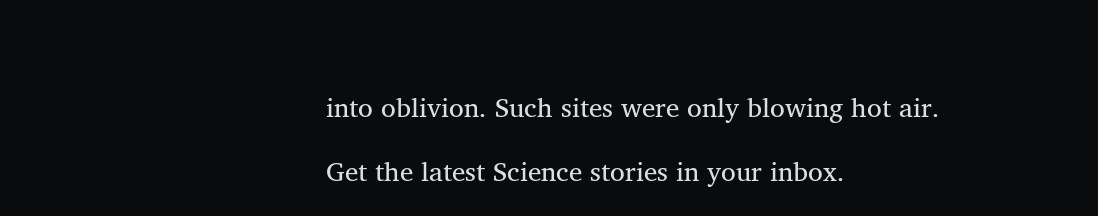into oblivion. Such sites were only blowing hot air.

Get the latest Science stories in your inbox.